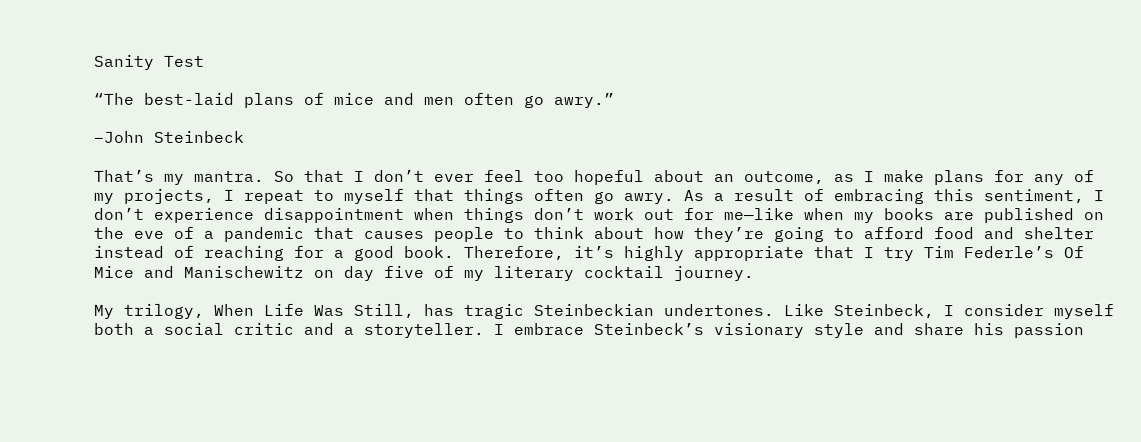Sanity Test

“The best-laid plans of mice and men often go awry.”

–John Steinbeck

That’s my mantra. So that I don’t ever feel too hopeful about an outcome, as I make plans for any of my projects, I repeat to myself that things often go awry. As a result of embracing this sentiment, I don’t experience disappointment when things don’t work out for me—like when my books are published on the eve of a pandemic that causes people to think about how they’re going to afford food and shelter instead of reaching for a good book. Therefore, it’s highly appropriate that I try Tim Federle’s Of Mice and Manischewitz on day five of my literary cocktail journey.

My trilogy, When Life Was Still, has tragic Steinbeckian undertones. Like Steinbeck, I consider myself both a social critic and a storyteller. I embrace Steinbeck’s visionary style and share his passion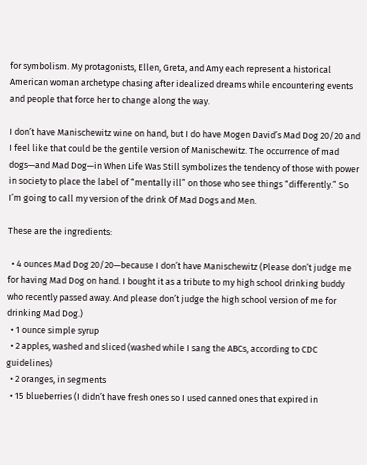for symbolism. My protagonists, Ellen, Greta, and Amy each represent a historical American woman archetype chasing after idealized dreams while encountering events and people that force her to change along the way.

I don’t have Manischewitz wine on hand, but I do have Mogen David’s Mad Dog 20/20 and I feel like that could be the gentile version of Manischewitz. The occurrence of mad dogs—and Mad Dog—in When Life Was Still symbolizes the tendency of those with power in society to place the label of “mentally ill” on those who see things “differently.” So I’m going to call my version of the drink Of Mad Dogs and Men.

These are the ingredients:

  • 4 ounces Mad Dog 20/20—because I don’t have Manischewitz (Please don’t judge me for having Mad Dog on hand. I bought it as a tribute to my high school drinking buddy who recently passed away. And please don’t judge the high school version of me for drinking Mad Dog.)
  • 1 ounce simple syrup
  • 2 apples, washed and sliced (washed while I sang the ABCs, according to CDC guidelines)
  • 2 oranges, in segments
  • 15 blueberries (I didn’t have fresh ones so I used canned ones that expired in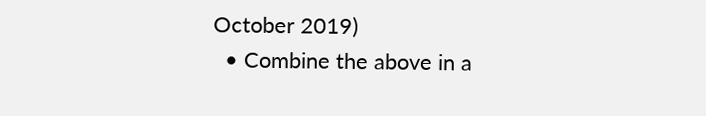October 2019)
  • Combine the above in a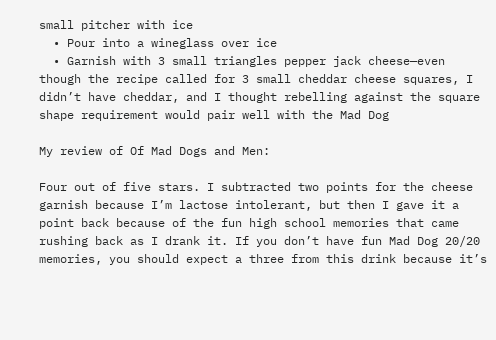small pitcher with ice
  • Pour into a wineglass over ice
  • Garnish with 3 small triangles pepper jack cheese—even though the recipe called for 3 small cheddar cheese squares, I didn’t have cheddar, and I thought rebelling against the square shape requirement would pair well with the Mad Dog

My review of Of Mad Dogs and Men:

Four out of five stars. I subtracted two points for the cheese garnish because I’m lactose intolerant, but then I gave it a point back because of the fun high school memories that came rushing back as I drank it. If you don’t have fun Mad Dog 20/20 memories, you should expect a three from this drink because it’s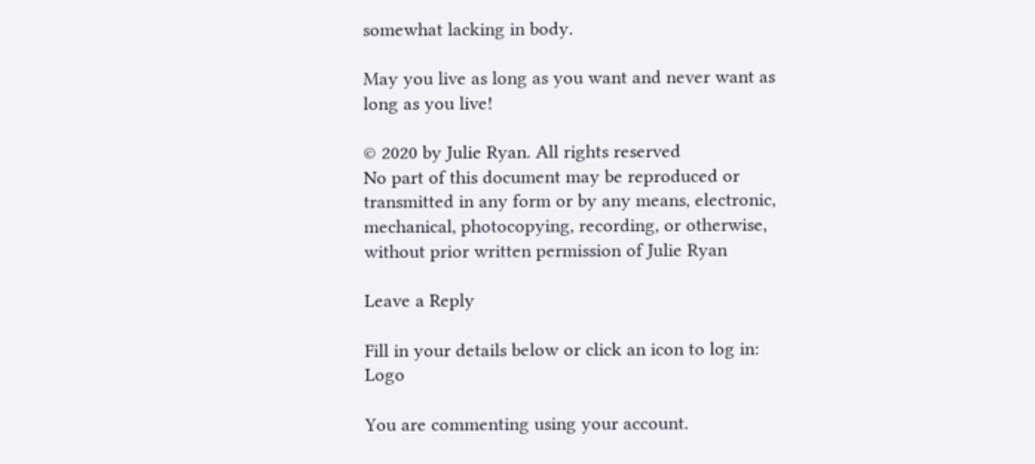somewhat lacking in body.

May you live as long as you want and never want as long as you live!

© 2020 by Julie Ryan. All rights reserved
No part of this document may be reproduced or transmitted in any form or by any means, electronic, mechanical, photocopying, recording, or otherwise, without prior written permission of Julie Ryan

Leave a Reply

Fill in your details below or click an icon to log in: Logo

You are commenting using your account.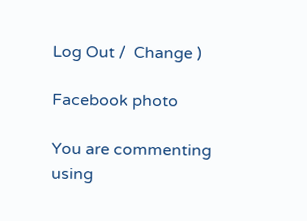Log Out /  Change )

Facebook photo

You are commenting using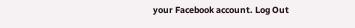your Facebook account. Log Out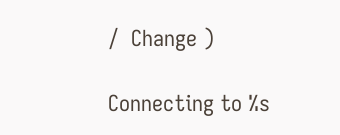/  Change )

Connecting to %s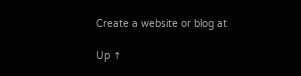Create a website or blog at

Up ↑